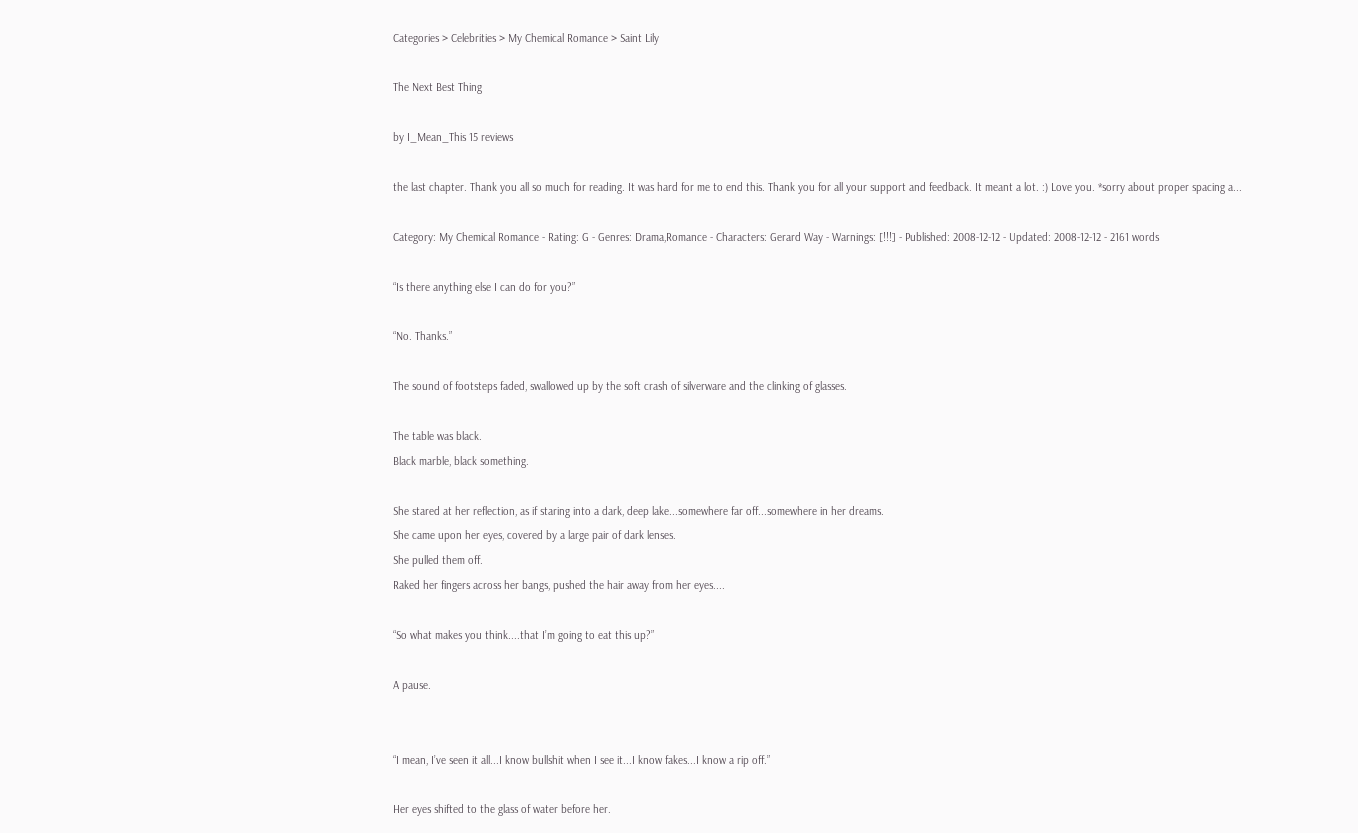Categories > Celebrities > My Chemical Romance > Saint Lily

The Next Best Thing

by I_Mean_This 15 reviews

the last chapter. Thank you all so much for reading. It was hard for me to end this. Thank you for all your support and feedback. It meant a lot. :) Love you. *sorry about proper spacing a...

Category: My Chemical Romance - Rating: G - Genres: Drama,Romance - Characters: Gerard Way - Warnings: [!!!] - Published: 2008-12-12 - Updated: 2008-12-12 - 2161 words

“Is there anything else I can do for you?”

“No. Thanks.”

The sound of footsteps faded, swallowed up by the soft crash of silverware and the clinking of glasses.

The table was black.
Black marble, black something.

She stared at her reflection, as if staring into a dark, deep lake...somewhere far off...somewhere in her dreams.
She came upon her eyes, covered by a large pair of dark lenses.
She pulled them off.
Raked her fingers across her bangs, pushed the hair away from her eyes....

“So what makes you think....that I’m going to eat this up?”

A pause.


“I mean, I’ve seen it all...I know bullshit when I see it...I know fakes...I know a rip off.”

Her eyes shifted to the glass of water before her.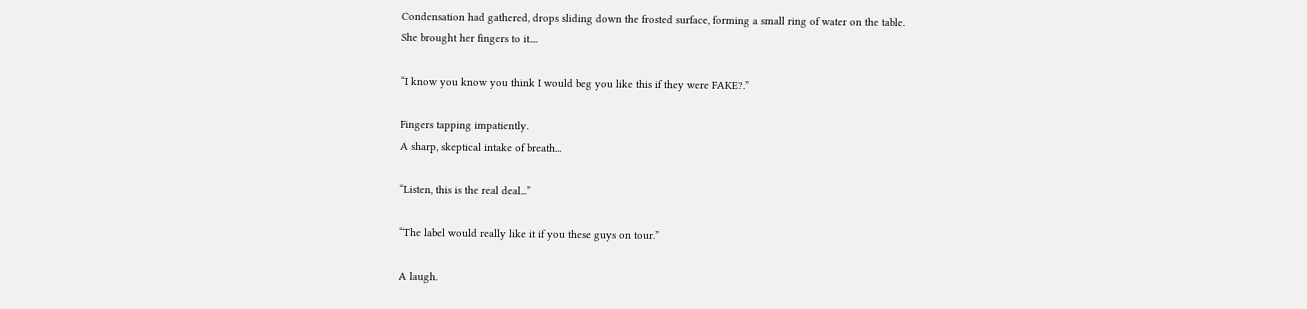Condensation had gathered, drops sliding down the frosted surface, forming a small ring of water on the table.
She brought her fingers to it....

“I know you know you think I would beg you like this if they were FAKE?.”

Fingers tapping impatiently.
A sharp, skeptical intake of breath...

“Listen, this is the real deal...”

“The label would really like it if you these guys on tour.”

A laugh.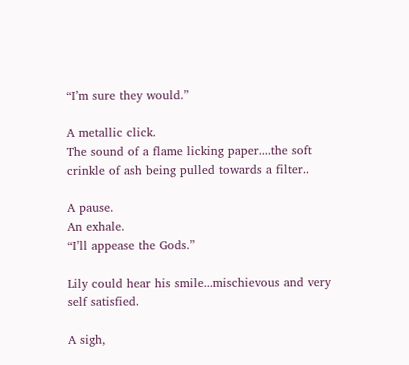“I’m sure they would.”

A metallic click.
The sound of a flame licking paper....the soft crinkle of ash being pulled towards a filter..

A pause.
An exhale.
“I’ll appease the Gods.”

Lily could hear his smile...mischievous and very self satisfied.

A sigh,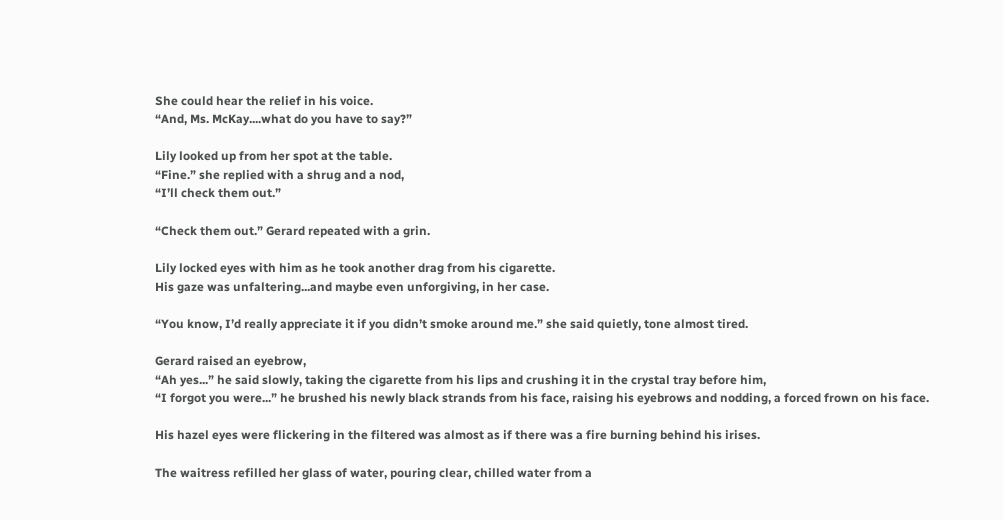She could hear the relief in his voice.
“And, Ms. McKay....what do you have to say?”

Lily looked up from her spot at the table.
“Fine.” she replied with a shrug and a nod,
“I’ll check them out.”

“Check them out.” Gerard repeated with a grin.

Lily locked eyes with him as he took another drag from his cigarette.
His gaze was unfaltering...and maybe even unforgiving, in her case.

“You know, I’d really appreciate it if you didn’t smoke around me.” she said quietly, tone almost tired.

Gerard raised an eyebrow,
“Ah yes...” he said slowly, taking the cigarette from his lips and crushing it in the crystal tray before him,
“I forgot you were...” he brushed his newly black strands from his face, raising his eyebrows and nodding, a forced frown on his face.

His hazel eyes were flickering in the filtered was almost as if there was a fire burning behind his irises.

The waitress refilled her glass of water, pouring clear, chilled water from a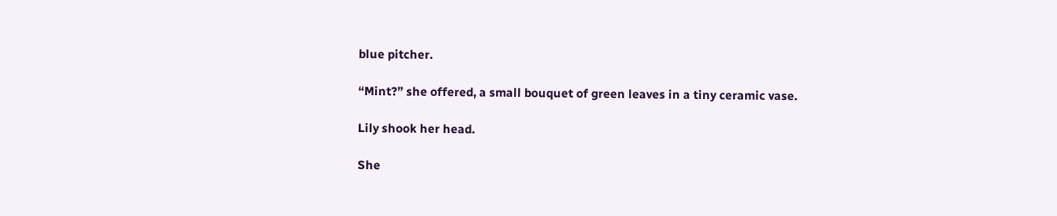blue pitcher.

“Mint?” she offered, a small bouquet of green leaves in a tiny ceramic vase.

Lily shook her head.

She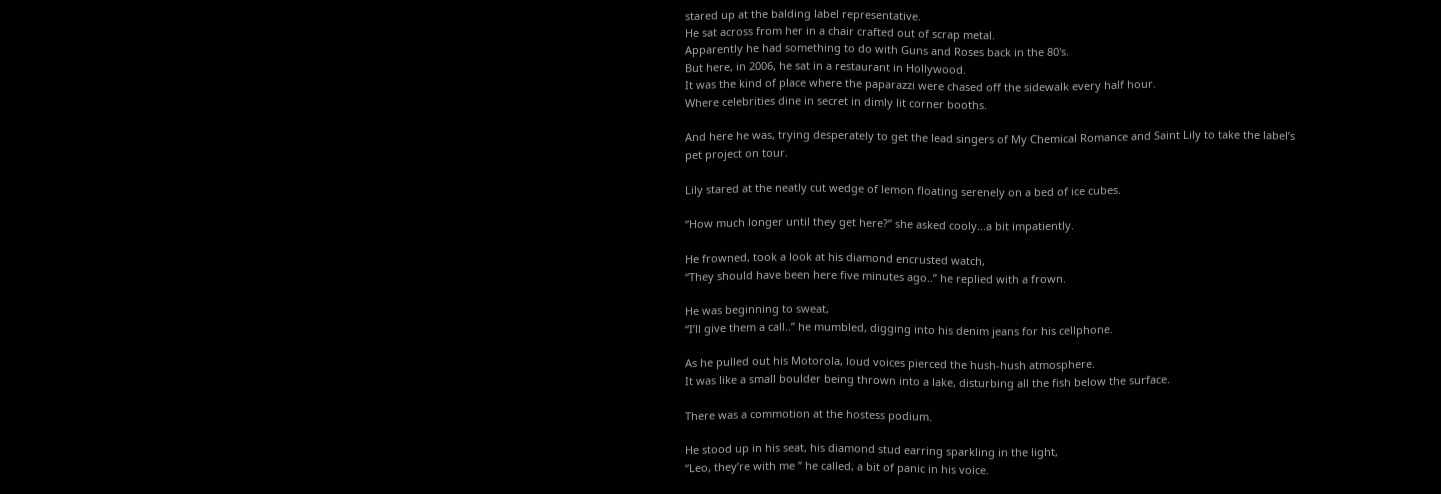stared up at the balding label representative.
He sat across from her in a chair crafted out of scrap metal.
Apparently he had something to do with Guns and Roses back in the 80's.
But here, in 2006, he sat in a restaurant in Hollywood.
It was the kind of place where the paparazzi were chased off the sidewalk every half hour.
Where celebrities dine in secret in dimly lit corner booths.

And here he was, trying desperately to get the lead singers of My Chemical Romance and Saint Lily to take the label’s pet project on tour.

Lily stared at the neatly cut wedge of lemon floating serenely on a bed of ice cubes.

“How much longer until they get here?” she asked cooly...a bit impatiently.

He frowned, took a look at his diamond encrusted watch,
“They should have been here five minutes ago..” he replied with a frown.

He was beginning to sweat,
“I’ll give them a call..” he mumbled, digging into his denim jeans for his cellphone.

As he pulled out his Motorola, loud voices pierced the hush-hush atmosphere.
It was like a small boulder being thrown into a lake, disturbing all the fish below the surface.

There was a commotion at the hostess podium.

He stood up in his seat, his diamond stud earring sparkling in the light,
“Leo, they’re with me ” he called, a bit of panic in his voice.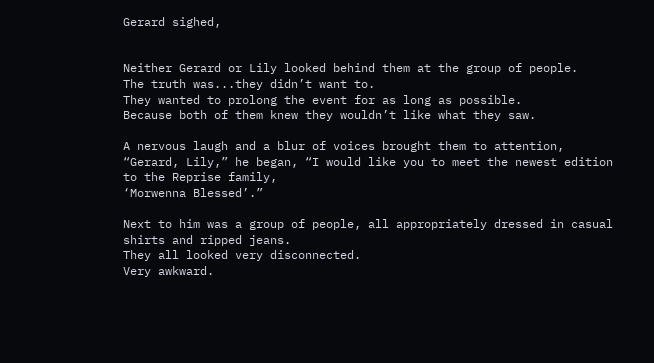Gerard sighed,


Neither Gerard or Lily looked behind them at the group of people.
The truth was...they didn’t want to.
They wanted to prolong the event for as long as possible.
Because both of them knew they wouldn’t like what they saw.

A nervous laugh and a blur of voices brought them to attention,
“Gerard, Lily,” he began, “I would like you to meet the newest edition to the Reprise family,
‘Morwenna Blessed’.”

Next to him was a group of people, all appropriately dressed in casual shirts and ripped jeans.
They all looked very disconnected.
Very awkward.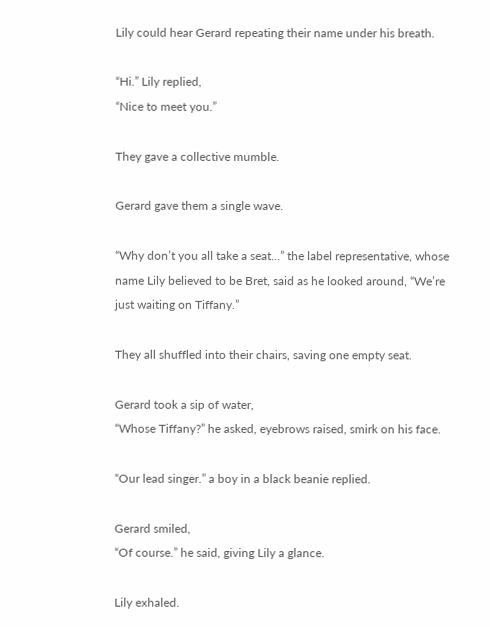Lily could hear Gerard repeating their name under his breath.

“Hi.” Lily replied,
“Nice to meet you.”

They gave a collective mumble.

Gerard gave them a single wave.

“Why don’t you all take a seat...” the label representative, whose name Lily believed to be Bret, said as he looked around, “We’re just waiting on Tiffany.”

They all shuffled into their chairs, saving one empty seat.

Gerard took a sip of water,
“Whose Tiffany?” he asked, eyebrows raised, smirk on his face.

“Our lead singer.” a boy in a black beanie replied.

Gerard smiled,
“Of course.” he said, giving Lily a glance.

Lily exhaled.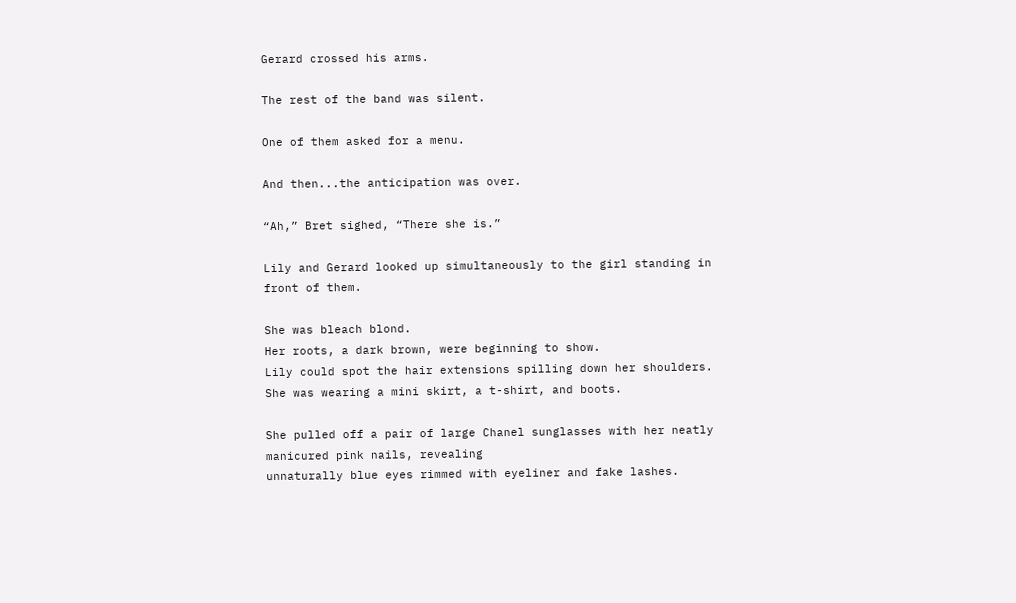Gerard crossed his arms.

The rest of the band was silent.

One of them asked for a menu.

And then...the anticipation was over.

“Ah,” Bret sighed, “There she is.”

Lily and Gerard looked up simultaneously to the girl standing in front of them.

She was bleach blond.
Her roots, a dark brown, were beginning to show.
Lily could spot the hair extensions spilling down her shoulders.
She was wearing a mini skirt, a t-shirt, and boots.

She pulled off a pair of large Chanel sunglasses with her neatly manicured pink nails, revealing
unnaturally blue eyes rimmed with eyeliner and fake lashes.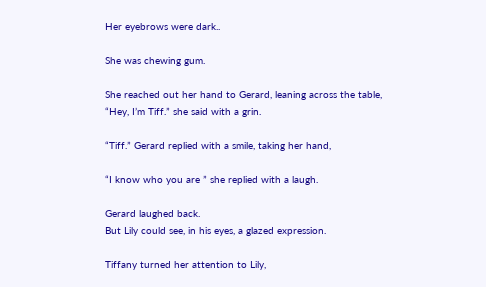Her eyebrows were dark..

She was chewing gum.

She reached out her hand to Gerard, leaning across the table,
“Hey, I’m Tiff.” she said with a grin.

“Tiff.” Gerard replied with a smile, taking her hand,

“I know who you are ” she replied with a laugh.

Gerard laughed back.
But Lily could see, in his eyes, a glazed expression.

Tiffany turned her attention to Lily,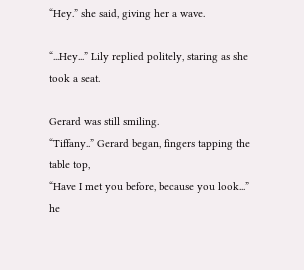“Hey.” she said, giving her a wave.

“...Hey...” Lily replied politely, staring as she took a seat.

Gerard was still smiling.
“Tiffany..” Gerard began, fingers tapping the table top,
“Have I met you before, because you look...” he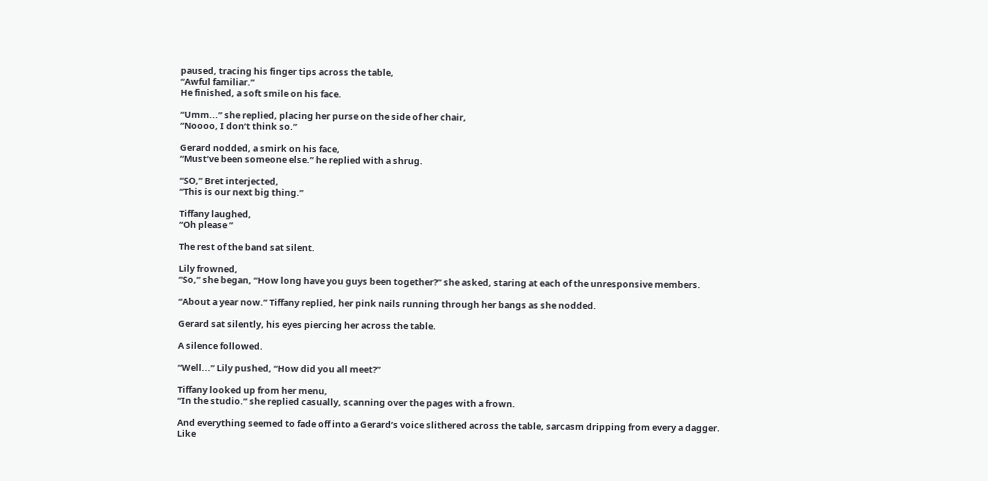paused, tracing his finger tips across the table,
“Awful familiar.”
He finished, a soft smile on his face.

“Umm...” she replied, placing her purse on the side of her chair,
“Noooo, I don’t think so.”

Gerard nodded, a smirk on his face,
“Must’ve been someone else.” he replied with a shrug.

“SO,” Bret interjected,
“This is our next big thing.”

Tiffany laughed,
“Oh please ”

The rest of the band sat silent.

Lily frowned,
“So,” she began, “How long have you guys been together?” she asked, staring at each of the unresponsive members.

“About a year now.” Tiffany replied, her pink nails running through her bangs as she nodded.

Gerard sat silently, his eyes piercing her across the table.

A silence followed.

“Well...” Lily pushed, “How did you all meet?”

Tiffany looked up from her menu,
“In the studio.” she replied casually, scanning over the pages with a frown.

And everything seemed to fade off into a Gerard’s voice slithered across the table, sarcasm dripping from every a dagger.
Like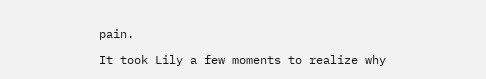pain.

It took Lily a few moments to realize why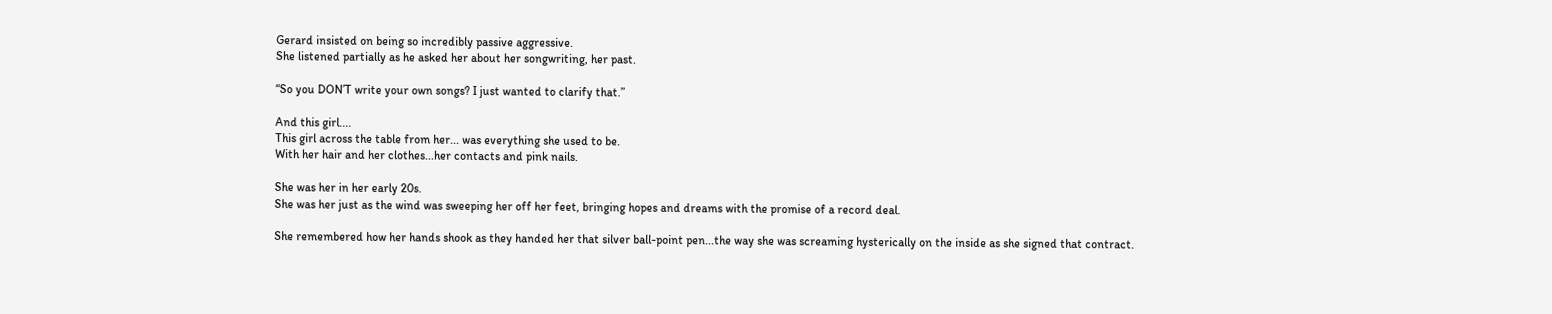Gerard insisted on being so incredibly passive aggressive.
She listened partially as he asked her about her songwriting, her past.

“So you DON’T write your own songs? I just wanted to clarify that.”

And this girl....
This girl across the table from her... was everything she used to be.
With her hair and her clothes...her contacts and pink nails.

She was her in her early 20s.
She was her just as the wind was sweeping her off her feet, bringing hopes and dreams with the promise of a record deal.

She remembered how her hands shook as they handed her that silver ball-point pen...the way she was screaming hysterically on the inside as she signed that contract.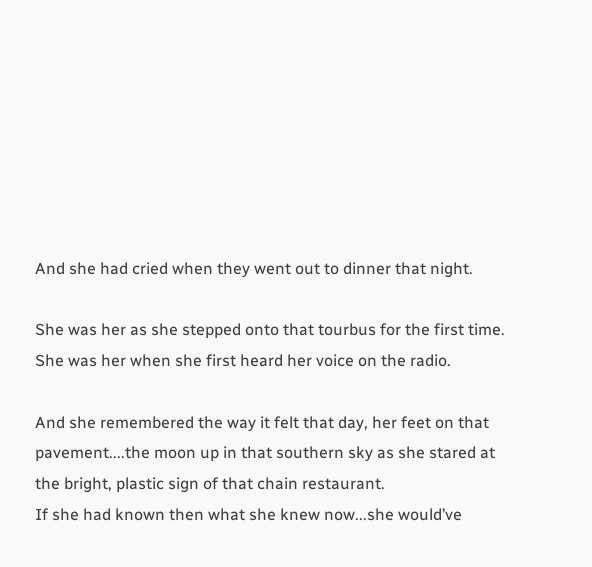And she had cried when they went out to dinner that night.

She was her as she stepped onto that tourbus for the first time.
She was her when she first heard her voice on the radio.

And she remembered the way it felt that day, her feet on that pavement....the moon up in that southern sky as she stared at the bright, plastic sign of that chain restaurant.
If she had known then what she knew now...she would’ve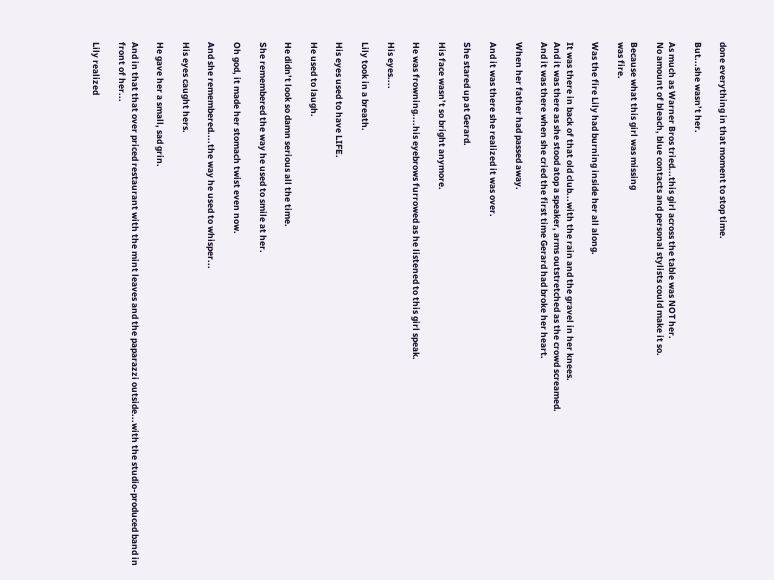done everything in that moment to stop time.

But...she wasn’t her.

As much as Warner Bros tried...this girl across the table was NOT her.
No amount of bleach, blue contacts and personal stylists could make it so.

Because what this girl was missing
was fire.

Was the fire Lily had burning inside her all along.

It was there in back of that old club...with the rain and the gravel in her knees.
And it was there as she stood atop a speaker, arms outstretched as the crowd screamed.
And it was there when she cried the first time Gerard had broke her heart.

When her father had passed away.

And it was there she realized it was over.

She stared up at Gerard.

His face wasn’t so bright anymore.

He was frowning....his eyebrows furrowed as he listened to this girl speak.

His eyes....

Lily took in a breath.

His eyes used to have LIFE.

He used to laugh.

He didn’t look so damn serious all the time.

She remembered the way he used to smile at her.

Oh god, it made her stomach twist even now.

And she remembered....the way he used to whisper...

His eyes caught hers.

He gave her a small, sad grin.

And in that that over priced restaurant with the mint leaves and the paparazzi outside...with the studio-produced band in front of her...

Lily realized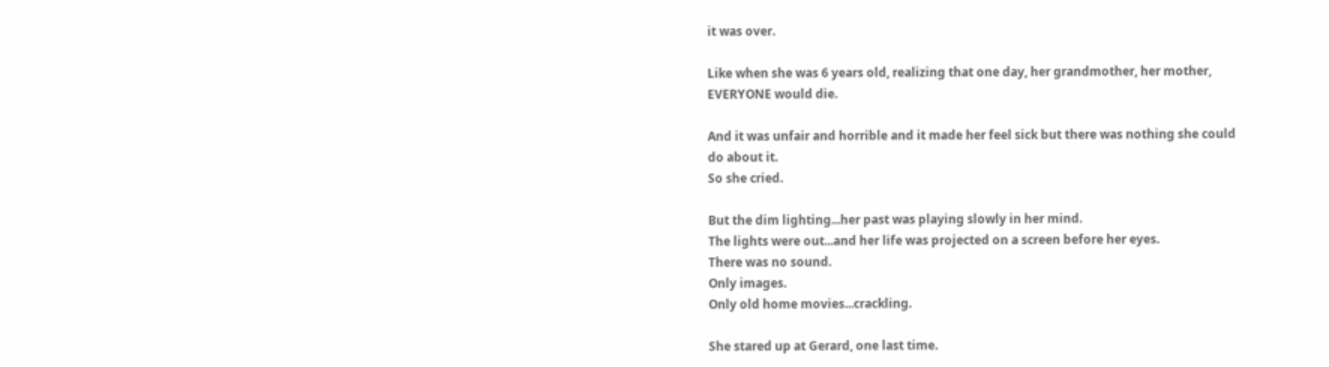it was over.

Like when she was 6 years old, realizing that one day, her grandmother, her mother, EVERYONE would die.

And it was unfair and horrible and it made her feel sick but there was nothing she could do about it.
So she cried.

But the dim lighting...her past was playing slowly in her mind.
The lights were out...and her life was projected on a screen before her eyes.
There was no sound.
Only images.
Only old home movies...crackling.

She stared up at Gerard, one last time.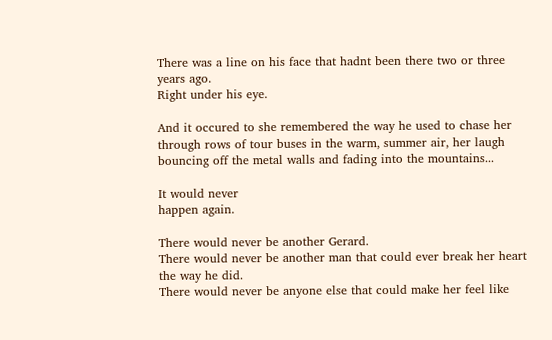There was a line on his face that hadnt been there two or three years ago.
Right under his eye.

And it occured to she remembered the way he used to chase her through rows of tour buses in the warm, summer air, her laugh bouncing off the metal walls and fading into the mountains...

It would never
happen again.

There would never be another Gerard.
There would never be another man that could ever break her heart the way he did.
There would never be anyone else that could make her feel like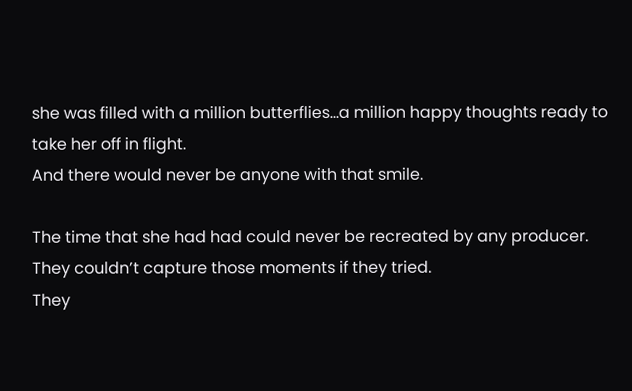she was filled with a million butterflies...a million happy thoughts ready to take her off in flight.
And there would never be anyone with that smile.

The time that she had had could never be recreated by any producer.
They couldn’t capture those moments if they tried.
They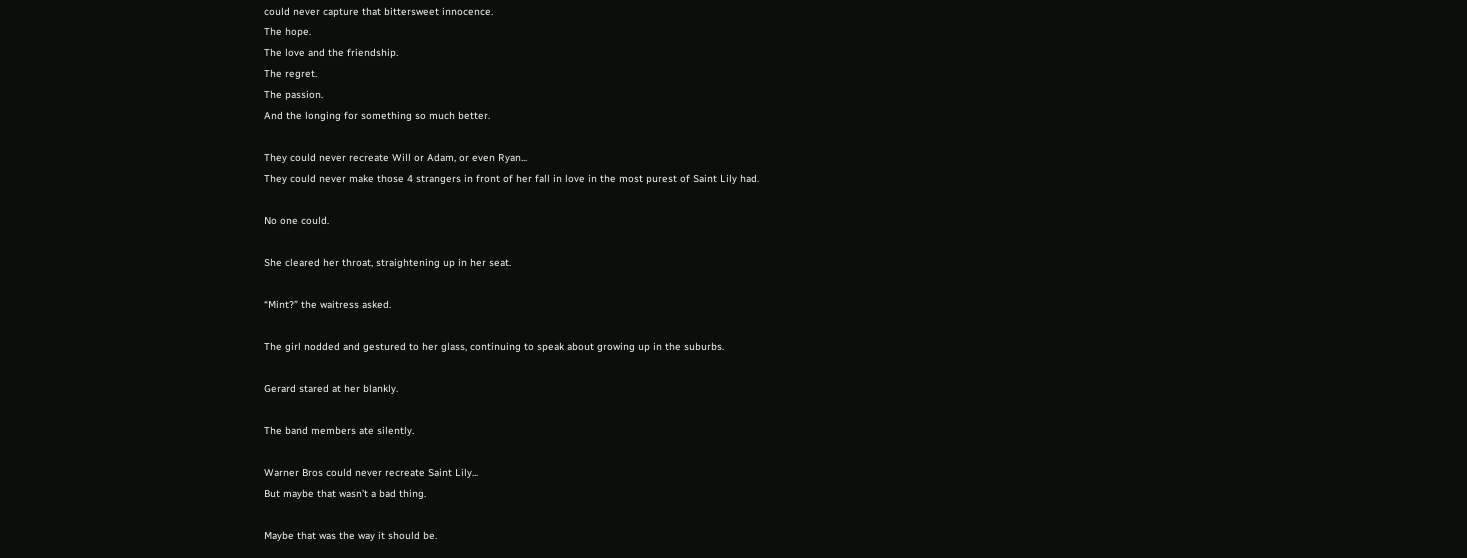could never capture that bittersweet innocence.
The hope.
The love and the friendship.
The regret.
The passion.
And the longing for something so much better.

They could never recreate Will or Adam, or even Ryan...
They could never make those 4 strangers in front of her fall in love in the most purest of Saint Lily had.

No one could.

She cleared her throat, straightening up in her seat.

“Mint?” the waitress asked.

The girl nodded and gestured to her glass, continuing to speak about growing up in the suburbs.

Gerard stared at her blankly.

The band members ate silently.

Warner Bros could never recreate Saint Lily...
But maybe that wasn’t a bad thing.

Maybe that was the way it should be.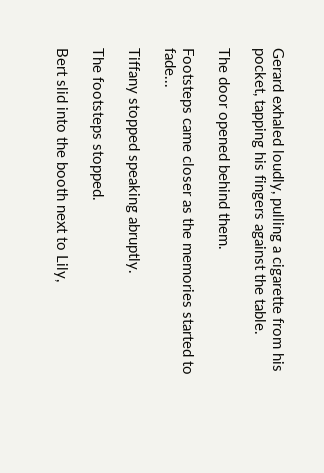Gerard exhaled loudly, pulling a cigarette from his pocket, tapping his fingers against the table.

The door opened behind them.

Footsteps came closer as the memories started to fade...

Tiffany stopped speaking abruptly.

The footsteps stopped.

Bert slid into the booth next to Lily,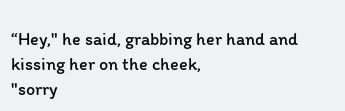“Hey," he said, grabbing her hand and kissing her on the cheek,
"sorry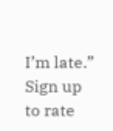I’m late.”
Sign up to rate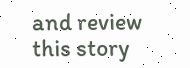and review this story